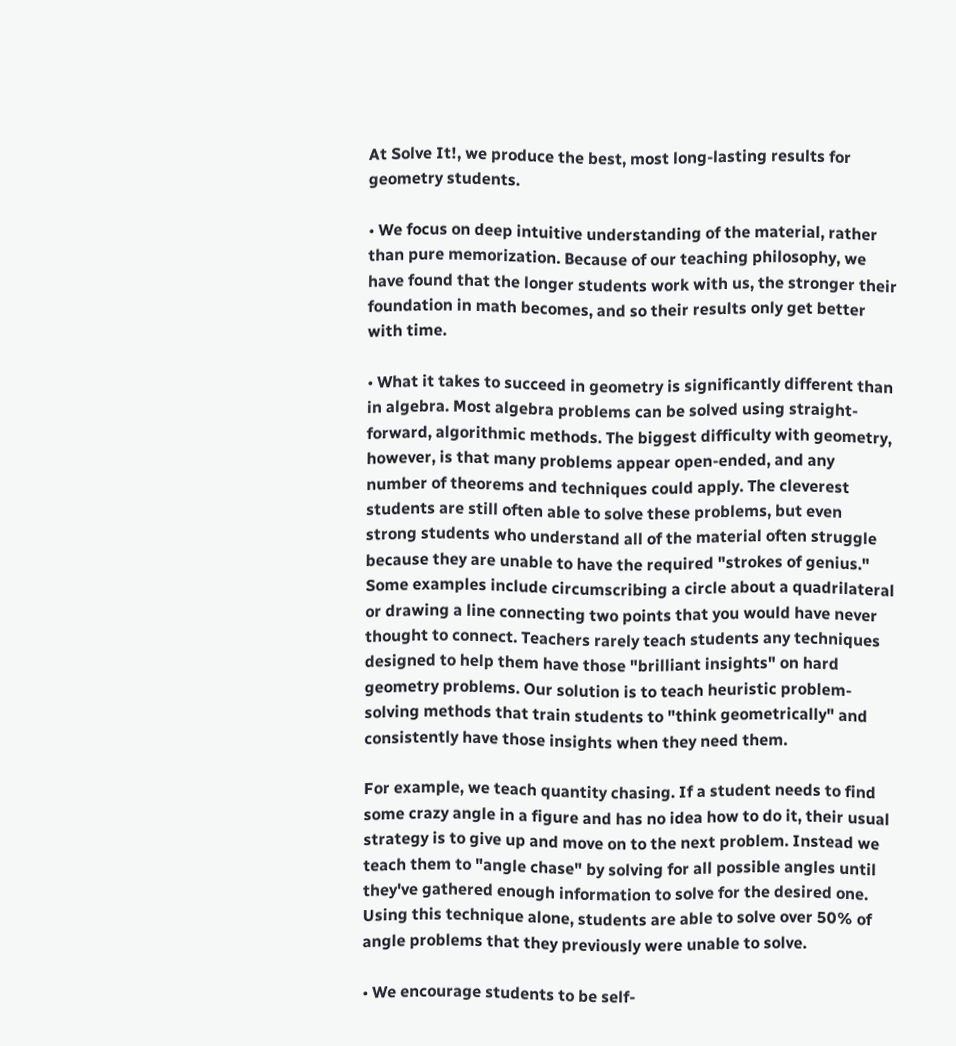At Solve It!, we produce the best, most long-lasting results for geometry students.

• We focus on deep intuitive understanding of the material, rather than pure memorization. Because of our teaching philosophy, we have found that the longer students work with us, the stronger their foundation in math becomes, and so their results only get better with time.

• What it takes to succeed in geometry is significantly different than in algebra. Most algebra problems can be solved using straight-forward, algorithmic methods. The biggest difficulty with geometry, however, is that many problems appear open-ended, and any number of theorems and techniques could apply. The cleverest students are still often able to solve these problems, but even strong students who understand all of the material often struggle because they are unable to have the required "strokes of genius." Some examples include circumscribing a circle about a quadrilateral or drawing a line connecting two points that you would have never thought to connect. Teachers rarely teach students any techniques designed to help them have those "brilliant insights" on hard geometry problems. Our solution is to teach heuristic problem-solving methods that train students to "think geometrically" and consistently have those insights when they need them.

For example, we teach quantity chasing. If a student needs to find some crazy angle in a figure and has no idea how to do it, their usual strategy is to give up and move on to the next problem. Instead we teach them to "angle chase" by solving for all possible angles until they've gathered enough information to solve for the desired one. Using this technique alone, students are able to solve over 50% of angle problems that they previously were unable to solve.

• We encourage students to be self-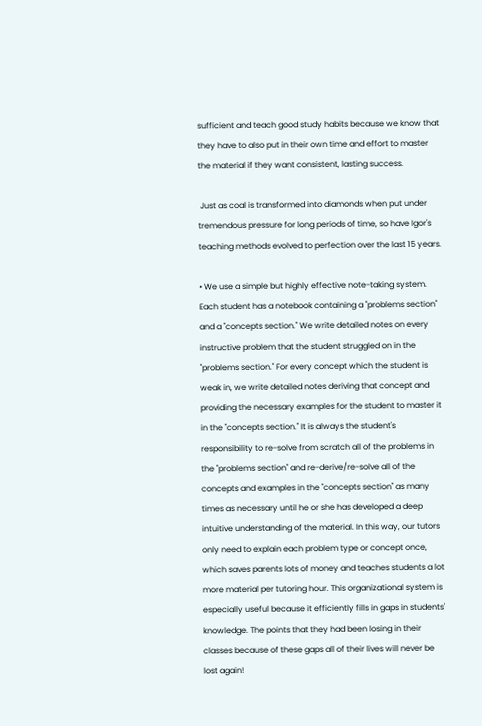sufficient and teach good study habits because we know that they have to also put in their own time and effort to master the material if they want consistent, lasting success.

 Just as coal is transformed into diamonds when put under tremendous pressure for long periods of time, so have Igor's teaching methods evolved to perfection over the last 15 years.

• We use a simple but highly effective note-taking system. Each student has a notebook containing a "problems section" and a "concepts section." We write detailed notes on every instructive problem that the student struggled on in the "problems section." For every concept which the student is weak in, we write detailed notes deriving that concept and providing the necessary examples for the student to master it in the "concepts section." It is always the student's responsibility to re-solve from scratch all of the problems in the "problems section" and re-derive/re-solve all of the concepts and examples in the "concepts section" as many times as necessary until he or she has developed a deep intuitive understanding of the material. In this way, our tutors only need to explain each problem type or concept once, which saves parents lots of money and teaches students a lot more material per tutoring hour. This organizational system is especially useful because it efficiently fills in gaps in students' knowledge. The points that they had been losing in their classes because of these gaps all of their lives will never be lost again!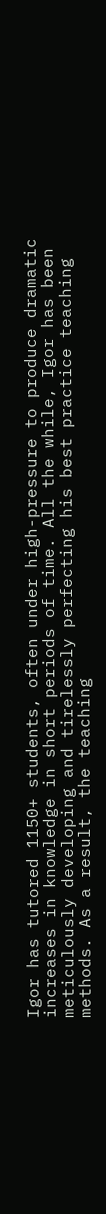Igor has tutored 1150+ students, often under high-pressure to produce dramatic increases in knowledge in short periods of time. All the while, Igor has been meticulously developing and tirelessly perfecting his best practice teaching methods. As a result, the teaching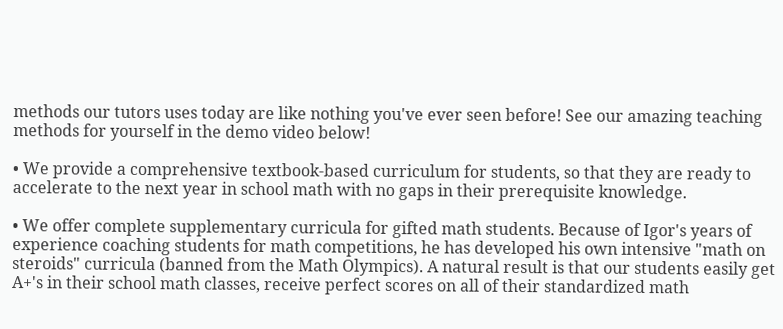methods our tutors uses today are like nothing you've ever seen before! See our amazing teaching methods for yourself in the demo video below!

• We provide a comprehensive textbook-based curriculum for students, so that they are ready to accelerate to the next year in school math with no gaps in their prerequisite knowledge.

• We offer complete supplementary curricula for gifted math students. Because of Igor's years of experience coaching students for math competitions, he has developed his own intensive "math on steroids" curricula (banned from the Math Olympics). A natural result is that our students easily get A+'s in their school math classes, receive perfect scores on all of their standardized math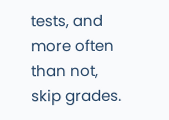tests, and more often than not, skip grades.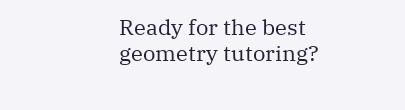Ready for the best geometry tutoring?